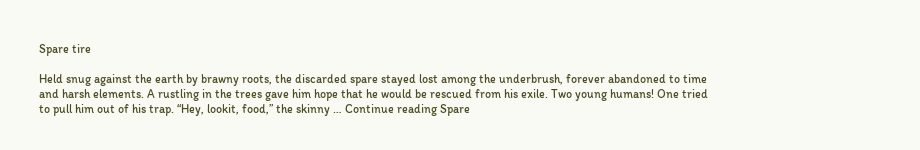Spare tire

Held snug against the earth by brawny roots, the discarded spare stayed lost among the underbrush, forever abandoned to time and harsh elements. A rustling in the trees gave him hope that he would be rescued from his exile. Two young humans! One tried to pull him out of his trap. “Hey, lookit, food,” the skinny … Continue reading Spare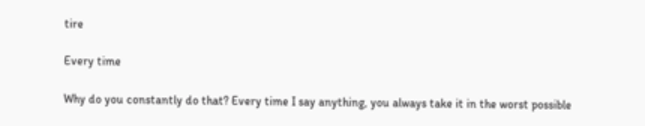tire

Every time

Why do you constantly do that? Every time I say anything, you always take it in the worst possible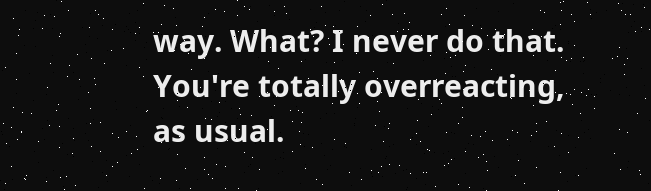way. What? I never do that. You're totally overreacting, as usual.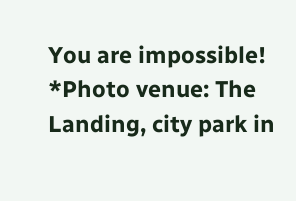You are impossible! *Photo venue: The Landing, city park in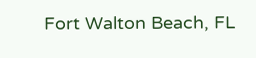Fort Walton Beach, FL